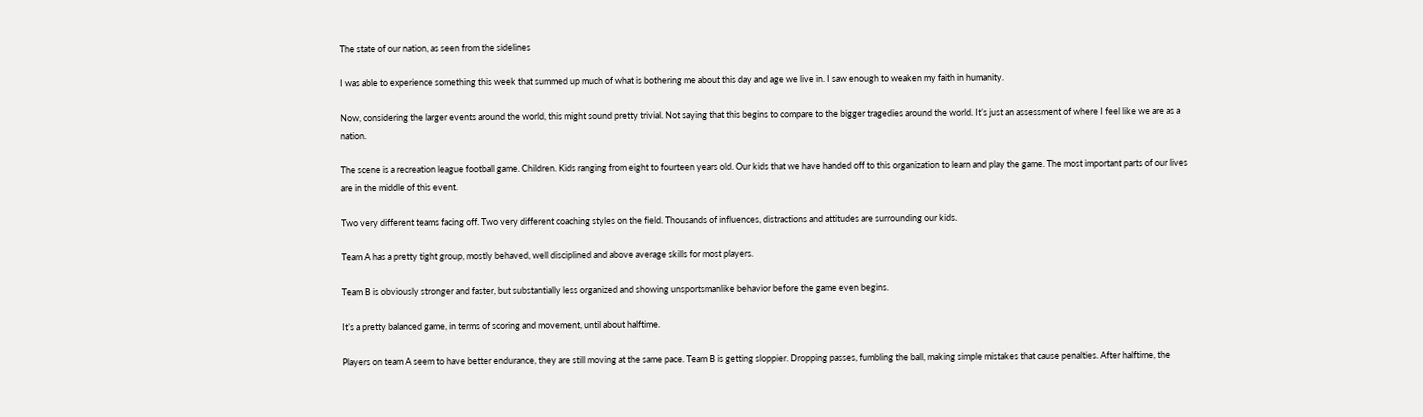The state of our nation, as seen from the sidelines

I was able to experience something this week that summed up much of what is bothering me about this day and age we live in. I saw enough to weaken my faith in humanity.

Now, considering the larger events around the world, this might sound pretty trivial. Not saying that this begins to compare to the bigger tragedies around the world. It’s just an assessment of where I feel like we are as a nation.

The scene is a recreation league football game. Children. Kids ranging from eight to fourteen years old. Our kids that we have handed off to this organization to learn and play the game. The most important parts of our lives are in the middle of this event.

Two very different teams facing off. Two very different coaching styles on the field. Thousands of influences, distractions and attitudes are surrounding our kids.

Team A has a pretty tight group, mostly behaved, well disciplined and above average skills for most players.

Team B is obviously stronger and faster, but substantially less organized and showing unsportsmanlike behavior before the game even begins.

It’s a pretty balanced game, in terms of scoring and movement, until about halftime.

Players on team A seem to have better endurance, they are still moving at the same pace. Team B is getting sloppier. Dropping passes, fumbling the ball, making simple mistakes that cause penalties. After halftime, the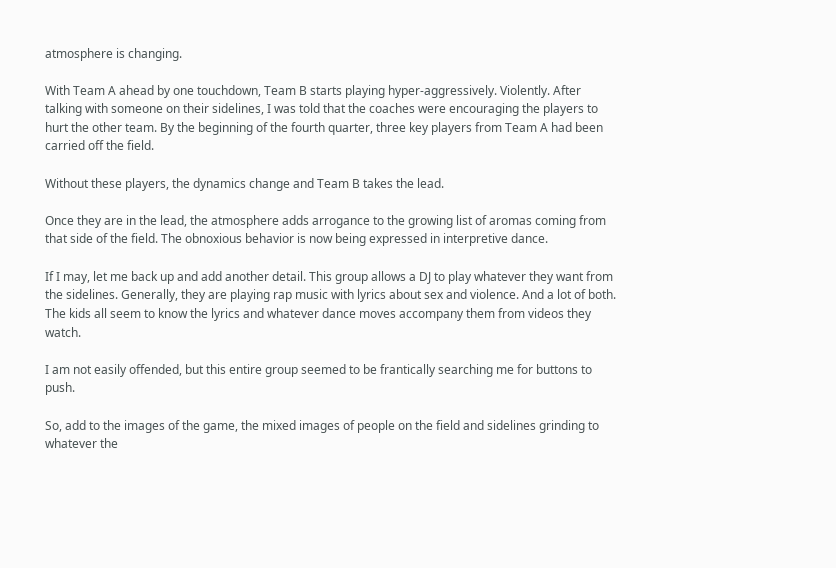atmosphere is changing.

With Team A ahead by one touchdown, Team B starts playing hyper-aggressively. Violently. After talking with someone on their sidelines, I was told that the coaches were encouraging the players to hurt the other team. By the beginning of the fourth quarter, three key players from Team A had been carried off the field.

Without these players, the dynamics change and Team B takes the lead.

Once they are in the lead, the atmosphere adds arrogance to the growing list of aromas coming from that side of the field. The obnoxious behavior is now being expressed in interpretive dance.

If I may, let me back up and add another detail. This group allows a DJ to play whatever they want from the sidelines. Generally, they are playing rap music with lyrics about sex and violence. And a lot of both. The kids all seem to know the lyrics and whatever dance moves accompany them from videos they watch.

I am not easily offended, but this entire group seemed to be frantically searching me for buttons to push.

So, add to the images of the game, the mixed images of people on the field and sidelines grinding to whatever the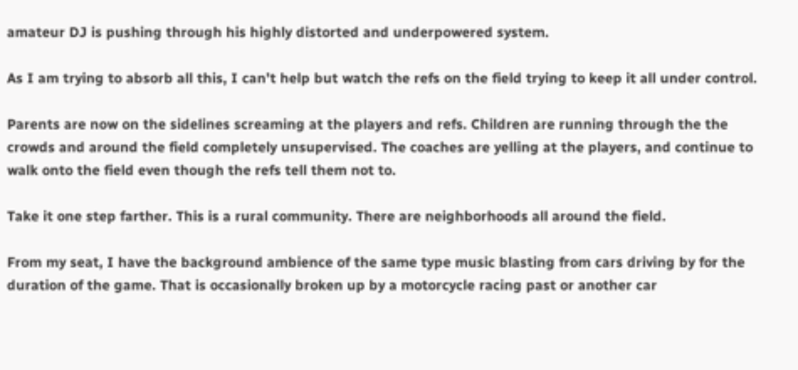amateur DJ is pushing through his highly distorted and underpowered system.

As I am trying to absorb all this, I can’t help but watch the refs on the field trying to keep it all under control.

Parents are now on the sidelines screaming at the players and refs. Children are running through the the crowds and around the field completely unsupervised. The coaches are yelling at the players, and continue to walk onto the field even though the refs tell them not to.

Take it one step farther. This is a rural community. There are neighborhoods all around the field.

From my seat, I have the background ambience of the same type music blasting from cars driving by for the duration of the game. That is occasionally broken up by a motorcycle racing past or another car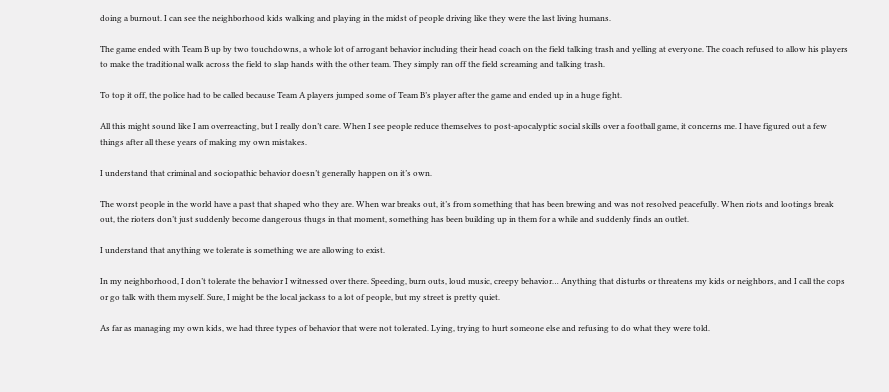doing a burnout. I can see the neighborhood kids walking and playing in the midst of people driving like they were the last living humans.

The game ended with Team B up by two touchdowns, a whole lot of arrogant behavior including their head coach on the field talking trash and yelling at everyone. The coach refused to allow his players to make the traditional walk across the field to slap hands with the other team. They simply ran off the field screaming and talking trash.

To top it off, the police had to be called because Team A players jumped some of Team B’s player after the game and ended up in a huge fight.

All this might sound like I am overreacting, but I really don’t care. When I see people reduce themselves to post-apocalyptic social skills over a football game, it concerns me. I have figured out a few things after all these years of making my own mistakes.

I understand that criminal and sociopathic behavior doesn’t generally happen on it’s own.

The worst people in the world have a past that shaped who they are. When war breaks out, it’s from something that has been brewing and was not resolved peacefully. When riots and lootings break out, the rioters don’t just suddenly become dangerous thugs in that moment, something has been building up in them for a while and suddenly finds an outlet.

I understand that anything we tolerate is something we are allowing to exist.

In my neighborhood, I don’t tolerate the behavior I witnessed over there. Speeding, burn outs, loud music, creepy behavior… Anything that disturbs or threatens my kids or neighbors, and I call the cops or go talk with them myself. Sure, I might be the local jackass to a lot of people, but my street is pretty quiet.

As far as managing my own kids, we had three types of behavior that were not tolerated. Lying, trying to hurt someone else and refusing to do what they were told.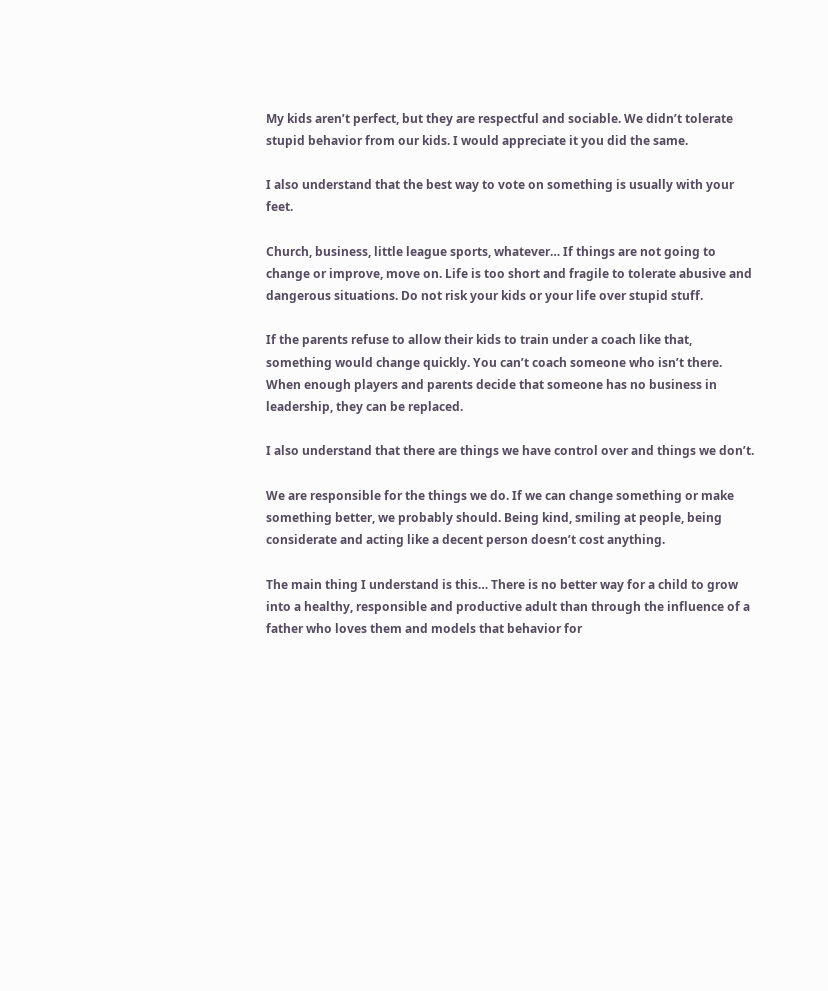My kids aren’t perfect, but they are respectful and sociable. We didn’t tolerate stupid behavior from our kids. I would appreciate it you did the same.

I also understand that the best way to vote on something is usually with your feet.

Church, business, little league sports, whatever… If things are not going to change or improve, move on. Life is too short and fragile to tolerate abusive and dangerous situations. Do not risk your kids or your life over stupid stuff.

If the parents refuse to allow their kids to train under a coach like that, something would change quickly. You can’t coach someone who isn’t there. When enough players and parents decide that someone has no business in leadership, they can be replaced.

I also understand that there are things we have control over and things we don’t.

We are responsible for the things we do. If we can change something or make something better, we probably should. Being kind, smiling at people, being considerate and acting like a decent person doesn’t cost anything.

The main thing I understand is this… There is no better way for a child to grow into a healthy, responsible and productive adult than through the influence of a father who loves them and models that behavior for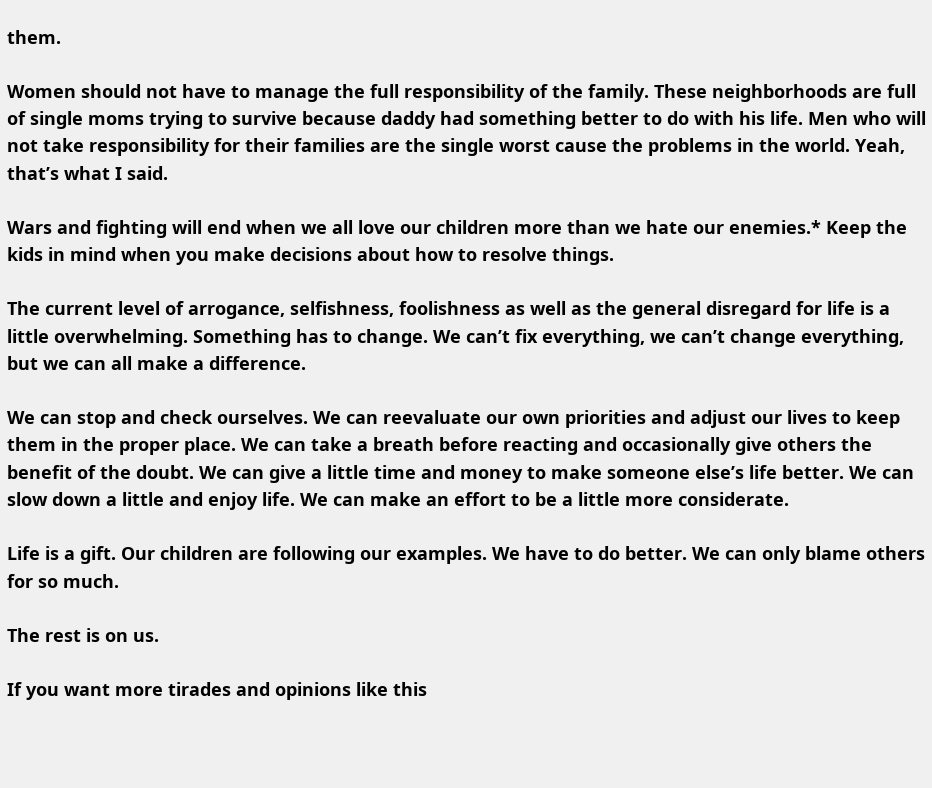them.

Women should not have to manage the full responsibility of the family. These neighborhoods are full of single moms trying to survive because daddy had something better to do with his life. Men who will not take responsibility for their families are the single worst cause the problems in the world. Yeah, that’s what I said.

Wars and fighting will end when we all love our children more than we hate our enemies.* Keep the kids in mind when you make decisions about how to resolve things.

The current level of arrogance, selfishness, foolishness as well as the general disregard for life is a little overwhelming. Something has to change. We can’t fix everything, we can’t change everything, but we can all make a difference.

We can stop and check ourselves. We can reevaluate our own priorities and adjust our lives to keep them in the proper place. We can take a breath before reacting and occasionally give others the benefit of the doubt. We can give a little time and money to make someone else’s life better. We can slow down a little and enjoy life. We can make an effort to be a little more considerate.

Life is a gift. Our children are following our examples. We have to do better. We can only blame others for so much.

The rest is on us.

If you want more tirades and opinions like this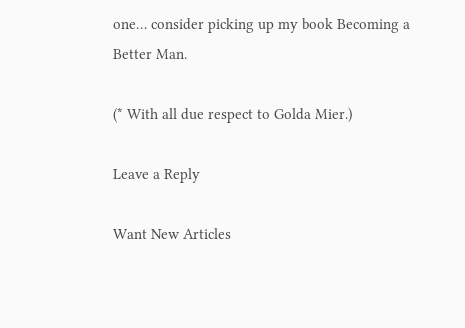one… consider picking up my book Becoming a Better Man.

(* With all due respect to Golda Mier.)

Leave a Reply

Want New Articles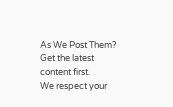As We Post Them?
Get the latest content first.
We respect your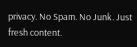privacy. No Spam. No Junk. Just fresh content.